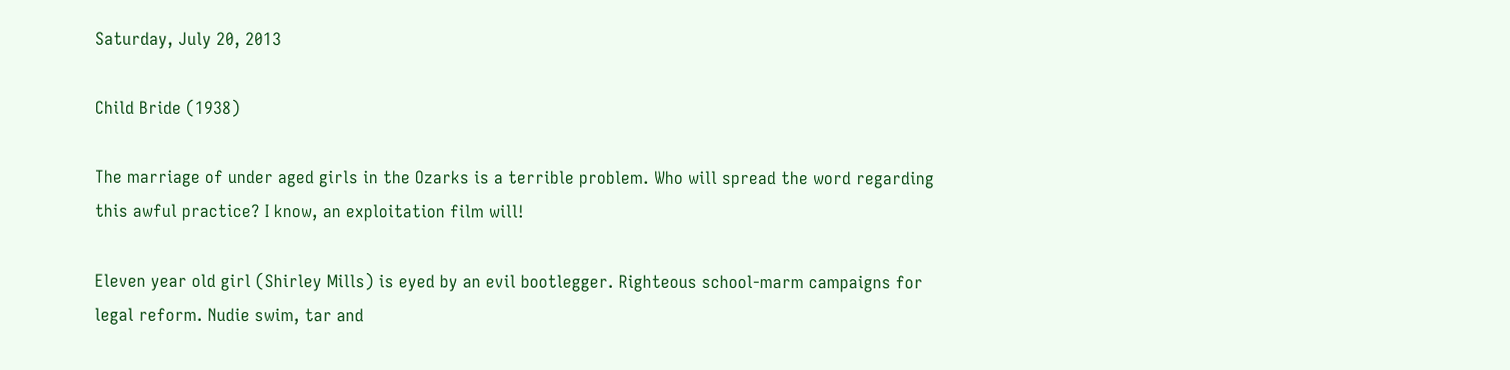Saturday, July 20, 2013

Child Bride (1938)

The marriage of under aged girls in the Ozarks is a terrible problem. Who will spread the word regarding this awful practice? I know, an exploitation film will!

Eleven year old girl (Shirley Mills) is eyed by an evil bootlegger. Righteous school-marm campaigns for legal reform. Nudie swim, tar and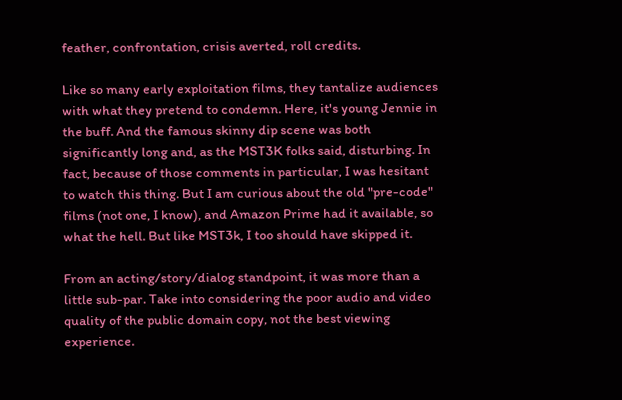feather, confrontation, crisis averted, roll credits.

Like so many early exploitation films, they tantalize audiences with what they pretend to condemn. Here, it's young Jennie in the buff. And the famous skinny dip scene was both significantly long and, as the MST3K folks said, disturbing. In fact, because of those comments in particular, I was hesitant to watch this thing. But I am curious about the old "pre-code" films (not one, I know), and Amazon Prime had it available, so what the hell. But like MST3k, I too should have skipped it.

From an acting/story/dialog standpoint, it was more than a little sub-par. Take into considering the poor audio and video quality of the public domain copy, not the best viewing experience.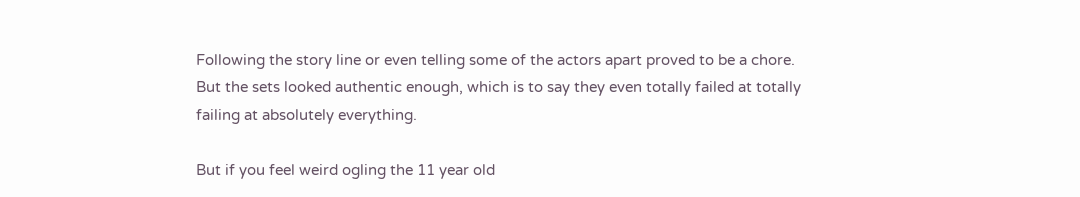Following the story line or even telling some of the actors apart proved to be a chore. But the sets looked authentic enough, which is to say they even totally failed at totally failing at absolutely everything.

But if you feel weird ogling the 11 year old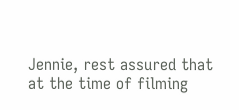Jennie, rest assured that at the time of filming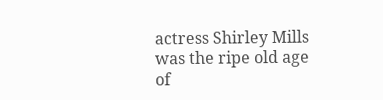actress Shirley Mills was the ripe old age of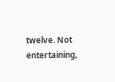twelve. Not entertaining,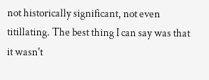not historically significant, not even titillating. The best thing I can say was that it wasn't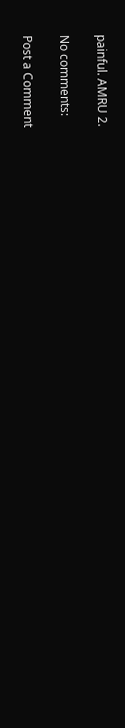painful. AMRU 2.

No comments:

Post a Comment